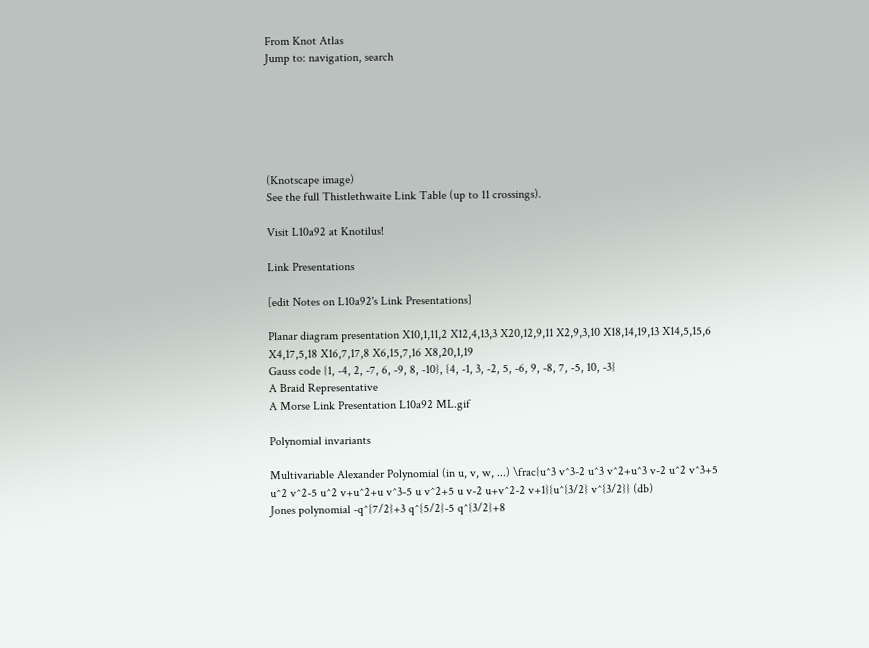From Knot Atlas
Jump to: navigation, search






(Knotscape image)
See the full Thistlethwaite Link Table (up to 11 crossings).

Visit L10a92 at Knotilus!

Link Presentations

[edit Notes on L10a92's Link Presentations]

Planar diagram presentation X10,1,11,2 X12,4,13,3 X20,12,9,11 X2,9,3,10 X18,14,19,13 X14,5,15,6 X4,17,5,18 X16,7,17,8 X6,15,7,16 X8,20,1,19
Gauss code {1, -4, 2, -7, 6, -9, 8, -10}, {4, -1, 3, -2, 5, -6, 9, -8, 7, -5, 10, -3}
A Braid Representative
A Morse Link Presentation L10a92 ML.gif

Polynomial invariants

Multivariable Alexander Polynomial (in u, v, w, ...) \frac{u^3 v^3-2 u^3 v^2+u^3 v-2 u^2 v^3+5 u^2 v^2-5 u^2 v+u^2+u v^3-5 u v^2+5 u v-2 u+v^2-2 v+1}{u^{3/2} v^{3/2}} (db)
Jones polynomial -q^{7/2}+3 q^{5/2}-5 q^{3/2}+8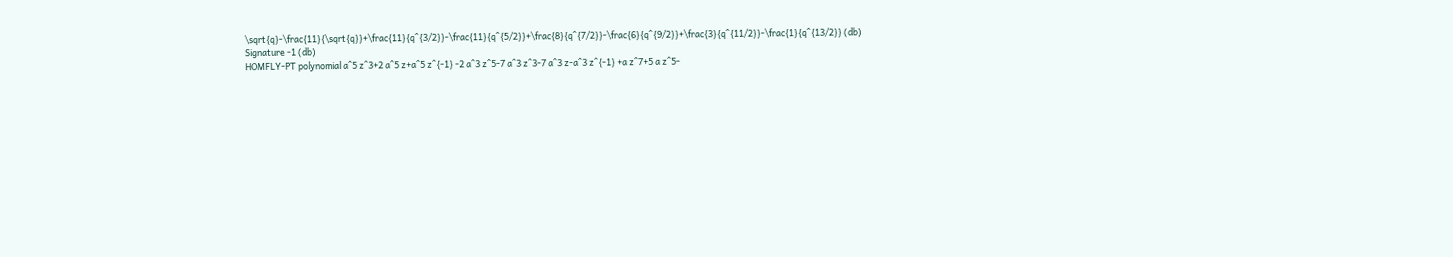\sqrt{q}-\frac{11}{\sqrt{q}}+\frac{11}{q^{3/2}}-\frac{11}{q^{5/2}}+\frac{8}{q^{7/2}}-\frac{6}{q^{9/2}}+\frac{3}{q^{11/2}}-\frac{1}{q^{13/2}} (db)
Signature -1 (db)
HOMFLY-PT polynomial a^5 z^3+2 a^5 z+a^5 z^{-1} -2 a^3 z^5-7 a^3 z^3-7 a^3 z-a^3 z^{-1} +a z^7+5 a z^5-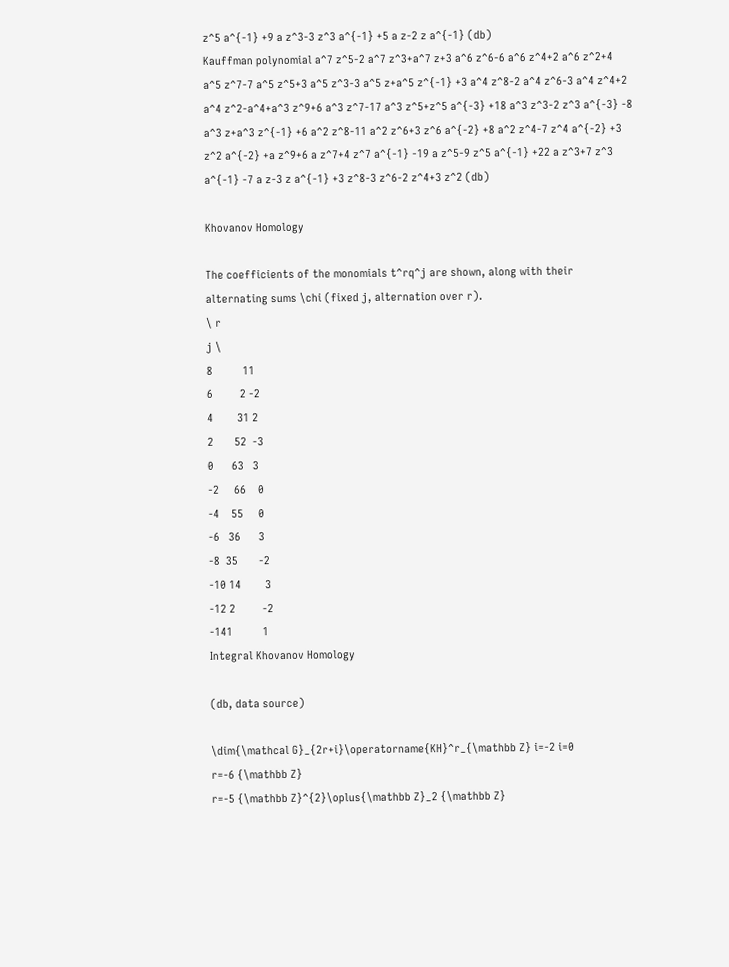z^5 a^{-1} +9 a z^3-3 z^3 a^{-1} +5 a z-2 z a^{-1} (db)
Kauffman polynomial a^7 z^5-2 a^7 z^3+a^7 z+3 a^6 z^6-6 a^6 z^4+2 a^6 z^2+4 a^5 z^7-7 a^5 z^5+3 a^5 z^3-3 a^5 z+a^5 z^{-1} +3 a^4 z^8-2 a^4 z^6-3 a^4 z^4+2 a^4 z^2-a^4+a^3 z^9+6 a^3 z^7-17 a^3 z^5+z^5 a^{-3} +18 a^3 z^3-2 z^3 a^{-3} -8 a^3 z+a^3 z^{-1} +6 a^2 z^8-11 a^2 z^6+3 z^6 a^{-2} +8 a^2 z^4-7 z^4 a^{-2} +3 z^2 a^{-2} +a z^9+6 a z^7+4 z^7 a^{-1} -19 a z^5-9 z^5 a^{-1} +22 a z^3+7 z^3 a^{-1} -7 a z-3 z a^{-1} +3 z^8-3 z^6-2 z^4+3 z^2 (db)

Khovanov Homology

The coefficients of the monomials t^rq^j are shown, along with their alternating sums \chi (fixed j, alternation over r).
\ r
j \
8          11
6         2 -2
4        31 2
2       52  -3
0      63   3
-2     66    0
-4    55     0
-6   36      3
-8  35       -2
-10 14        3
-12 2         -2
-141          1
Integral Khovanov Homology

(db, data source)

\dim{\mathcal G}_{2r+i}\operatorname{KH}^r_{\mathbb Z} i=-2 i=0
r=-6 {\mathbb Z}
r=-5 {\mathbb Z}^{2}\oplus{\mathbb Z}_2 {\mathbb Z}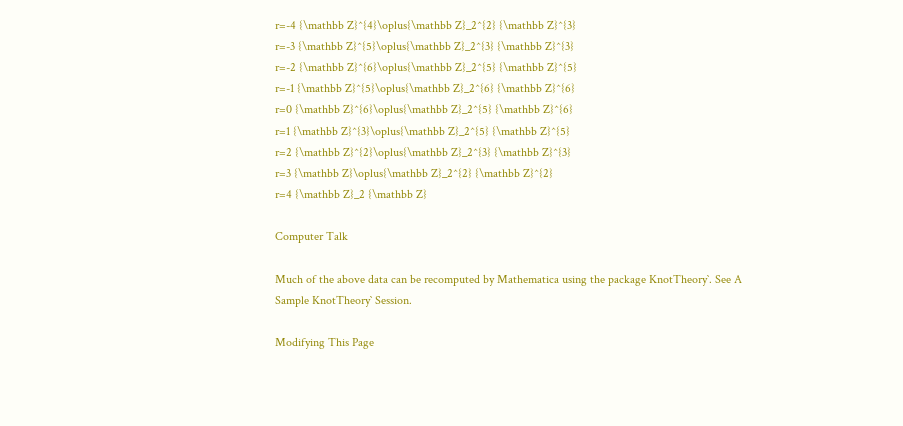r=-4 {\mathbb Z}^{4}\oplus{\mathbb Z}_2^{2} {\mathbb Z}^{3}
r=-3 {\mathbb Z}^{5}\oplus{\mathbb Z}_2^{3} {\mathbb Z}^{3}
r=-2 {\mathbb Z}^{6}\oplus{\mathbb Z}_2^{5} {\mathbb Z}^{5}
r=-1 {\mathbb Z}^{5}\oplus{\mathbb Z}_2^{6} {\mathbb Z}^{6}
r=0 {\mathbb Z}^{6}\oplus{\mathbb Z}_2^{5} {\mathbb Z}^{6}
r=1 {\mathbb Z}^{3}\oplus{\mathbb Z}_2^{5} {\mathbb Z}^{5}
r=2 {\mathbb Z}^{2}\oplus{\mathbb Z}_2^{3} {\mathbb Z}^{3}
r=3 {\mathbb Z}\oplus{\mathbb Z}_2^{2} {\mathbb Z}^{2}
r=4 {\mathbb Z}_2 {\mathbb Z}

Computer Talk

Much of the above data can be recomputed by Mathematica using the package KnotTheory`. See A Sample KnotTheory` Session.

Modifying This Page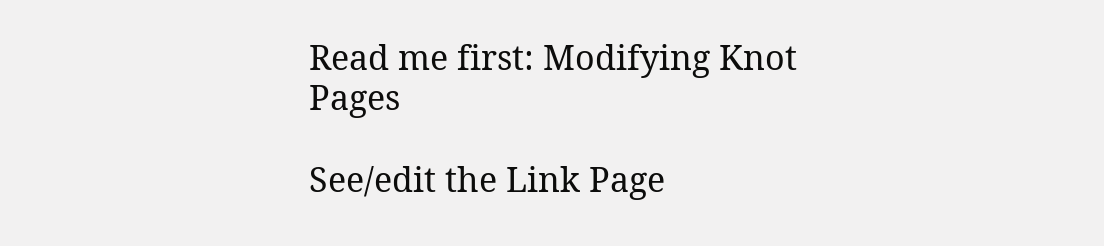Read me first: Modifying Knot Pages

See/edit the Link Page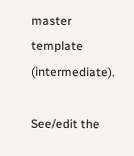master template (intermediate).

See/edit the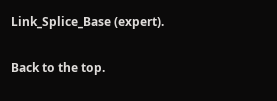Link_Splice_Base (expert).

Back to the top.